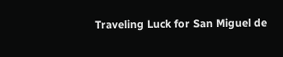Traveling Luck for San Miguel de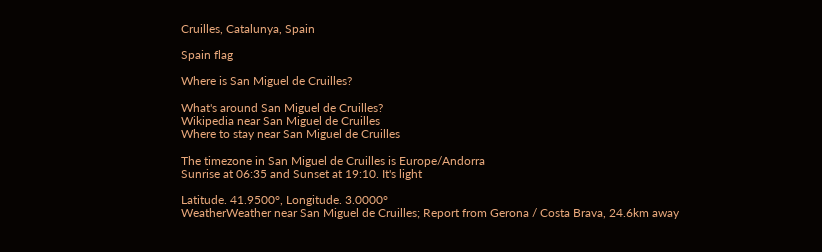Cruilles, Catalunya, Spain

Spain flag

Where is San Miguel de Cruilles?

What's around San Miguel de Cruilles?
Wikipedia near San Miguel de Cruilles
Where to stay near San Miguel de Cruilles

The timezone in San Miguel de Cruilles is Europe/Andorra
Sunrise at 06:35 and Sunset at 19:10. It's light

Latitude. 41.9500°, Longitude. 3.0000°
WeatherWeather near San Miguel de Cruilles; Report from Gerona / Costa Brava, 24.6km away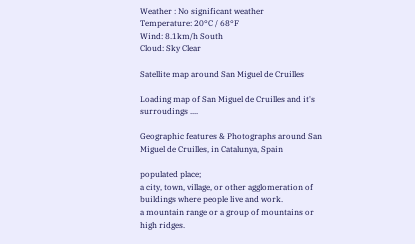Weather : No significant weather
Temperature: 20°C / 68°F
Wind: 8.1km/h South
Cloud: Sky Clear

Satellite map around San Miguel de Cruilles

Loading map of San Miguel de Cruilles and it's surroudings ....

Geographic features & Photographs around San Miguel de Cruilles, in Catalunya, Spain

populated place;
a city, town, village, or other agglomeration of buildings where people live and work.
a mountain range or a group of mountains or high ridges.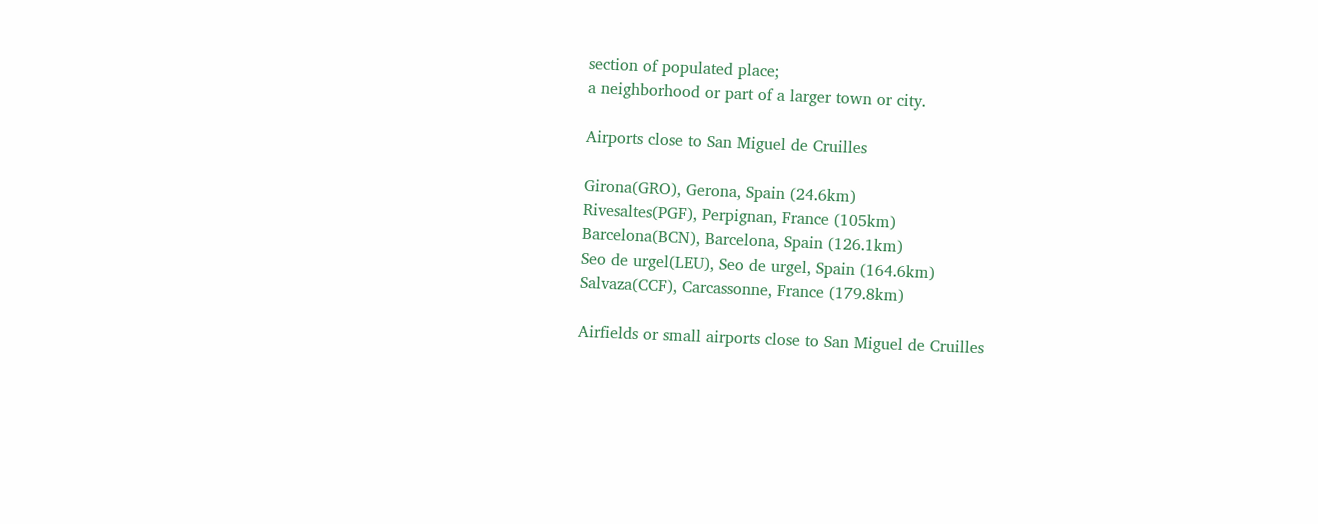section of populated place;
a neighborhood or part of a larger town or city.

Airports close to San Miguel de Cruilles

Girona(GRO), Gerona, Spain (24.6km)
Rivesaltes(PGF), Perpignan, France (105km)
Barcelona(BCN), Barcelona, Spain (126.1km)
Seo de urgel(LEU), Seo de urgel, Spain (164.6km)
Salvaza(CCF), Carcassonne, France (179.8km)

Airfields or small airports close to San Miguel de Cruilles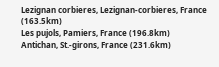Lezignan corbieres, Lezignan-corbieres, France (163.5km)
Les pujols, Pamiers, France (196.8km)
Antichan, St.-girons, France (231.6km)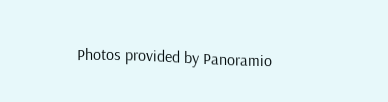Photos provided by Panoramio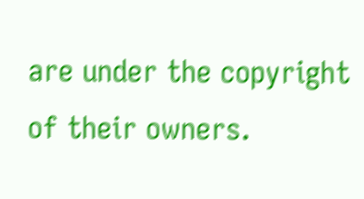are under the copyright of their owners.